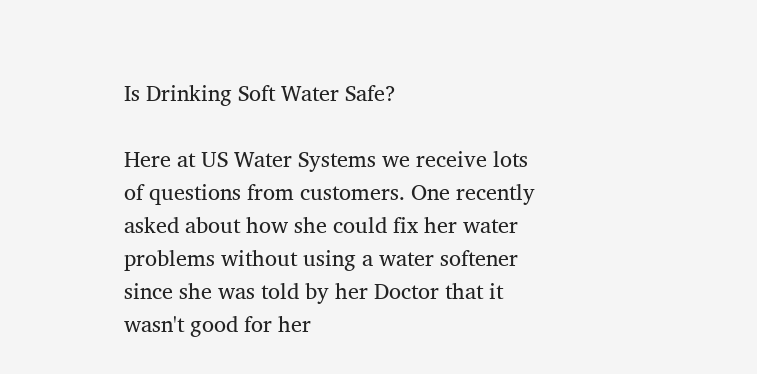Is Drinking Soft Water Safe?

Here at US Water Systems we receive lots of questions from customers. One recently asked about how she could fix her water problems without using a water softener since she was told by her Doctor that it wasn't good for her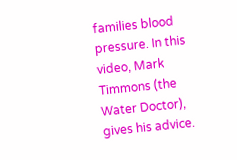families blood pressure. In this video, Mark Timmons (the Water Doctor), gives his advice.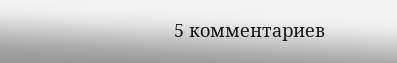5 комментариев